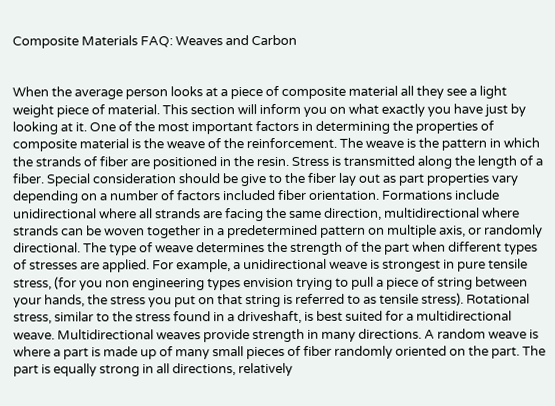Composite Materials FAQ: Weaves and Carbon


When the average person looks at a piece of composite material all they see a light weight piece of material. This section will inform you on what exactly you have just by looking at it. One of the most important factors in determining the properties of composite material is the weave of the reinforcement. The weave is the pattern in which the strands of fiber are positioned in the resin. Stress is transmitted along the length of a fiber. Special consideration should be give to the fiber lay out as part properties vary depending on a number of factors included fiber orientation. Formations include unidirectional where all strands are facing the same direction, multidirectional where strands can be woven together in a predetermined pattern on multiple axis, or randomly directional. The type of weave determines the strength of the part when different types of stresses are applied. For example, a unidirectional weave is strongest in pure tensile stress, (for you non engineering types envision trying to pull a piece of string between your hands, the stress you put on that string is referred to as tensile stress). Rotational stress, similar to the stress found in a driveshaft, is best suited for a multidirectional weave. Multidirectional weaves provide strength in many directions. A random weave is where a part is made up of many small pieces of fiber randomly oriented on the part. The part is equally strong in all directions, relatively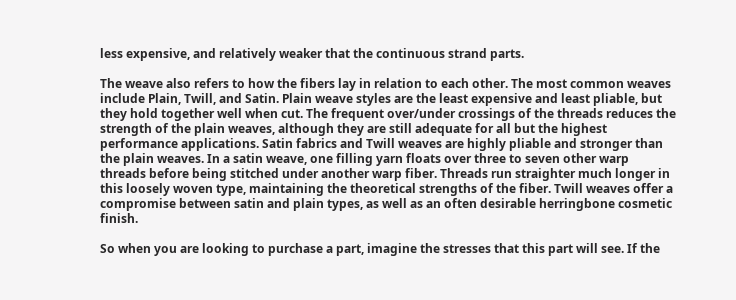less expensive, and relatively weaker that the continuous strand parts.

The weave also refers to how the fibers lay in relation to each other. The most common weaves include Plain, Twill, and Satin. Plain weave styles are the least expensive and least pliable, but they hold together well when cut. The frequent over/under crossings of the threads reduces the strength of the plain weaves, although they are still adequate for all but the highest performance applications. Satin fabrics and Twill weaves are highly pliable and stronger than the plain weaves. In a satin weave, one filling yarn floats over three to seven other warp threads before being stitched under another warp fiber. Threads run straighter much longer in this loosely woven type, maintaining the theoretical strengths of the fiber. Twill weaves offer a compromise between satin and plain types, as well as an often desirable herringbone cosmetic finish.

So when you are looking to purchase a part, imagine the stresses that this part will see. If the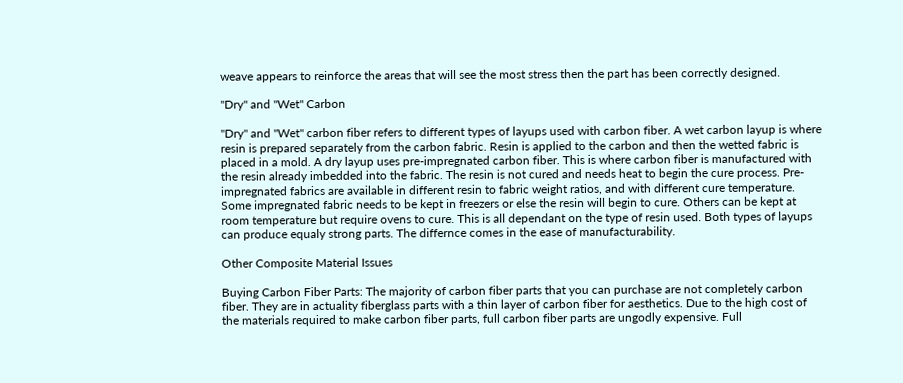weave appears to reinforce the areas that will see the most stress then the part has been correctly designed.

"Dry" and "Wet" Carbon

"Dry" and "Wet" carbon fiber refers to different types of layups used with carbon fiber. A wet carbon layup is where resin is prepared separately from the carbon fabric. Resin is applied to the carbon and then the wetted fabric is placed in a mold. A dry layup uses pre-impregnated carbon fiber. This is where carbon fiber is manufactured with the resin already imbedded into the fabric. The resin is not cured and needs heat to begin the cure process. Pre-impregnated fabrics are available in different resin to fabric weight ratios, and with different cure temperature. Some impregnated fabric needs to be kept in freezers or else the resin will begin to cure. Others can be kept at room temperature but require ovens to cure. This is all dependant on the type of resin used. Both types of layups can produce equaly strong parts. The differnce comes in the ease of manufacturability.

Other Composite Material Issues

Buying Carbon Fiber Parts: The majority of carbon fiber parts that you can purchase are not completely carbon fiber. They are in actuality fiberglass parts with a thin layer of carbon fiber for aesthetics. Due to the high cost of the materials required to make carbon fiber parts, full carbon fiber parts are ungodly expensive. Full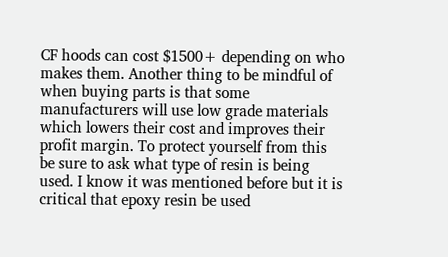CF hoods can cost $1500+ depending on who makes them. Another thing to be mindful of when buying parts is that some manufacturers will use low grade materials which lowers their cost and improves their profit margin. To protect yourself from this be sure to ask what type of resin is being used. I know it was mentioned before but it is critical that epoxy resin be used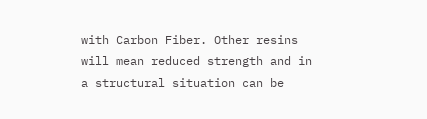with Carbon Fiber. Other resins will mean reduced strength and in a structural situation can be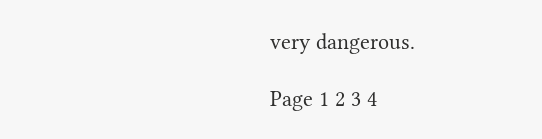very dangerous.

Page 1 2 3 4